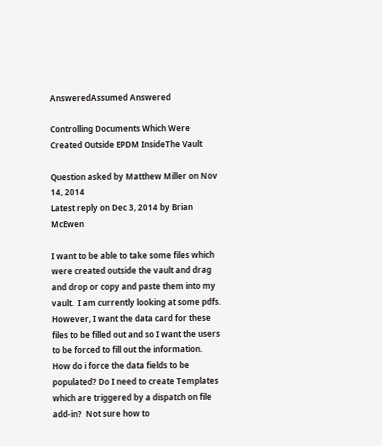AnsweredAssumed Answered

Controlling Documents Which Were Created Outside EPDM InsideThe Vault

Question asked by Matthew Miller on Nov 14, 2014
Latest reply on Dec 3, 2014 by Brian McEwen

I want to be able to take some files which were created outside the vault and drag and drop or copy and paste them into my vault.  I am currently looking at some pdfs.  However, I want the data card for these files to be filled out and so I want the users to be forced to fill out the information.  How do i force the data fields to be populated? Do I need to create Templates which are triggered by a dispatch on file add-in?  Not sure how to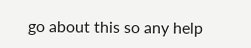go about this so any help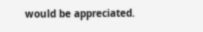would be appreciated.